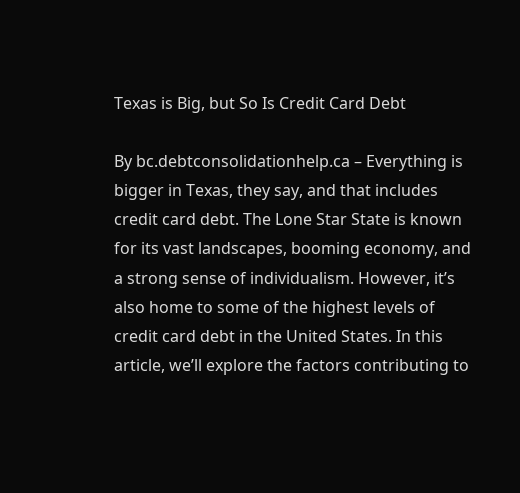Texas is Big, but So Is Credit Card Debt

By bc.debtconsolidationhelp.ca – Everything is bigger in Texas, they say, and that includes credit card debt. The Lone Star State is known for its vast landscapes, booming economy, and a strong sense of individualism. However, it’s also home to some of the highest levels of credit card debt in the United States. In this article, we’ll explore the factors contributing to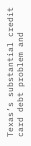Texas’s substantial credit card debt problem and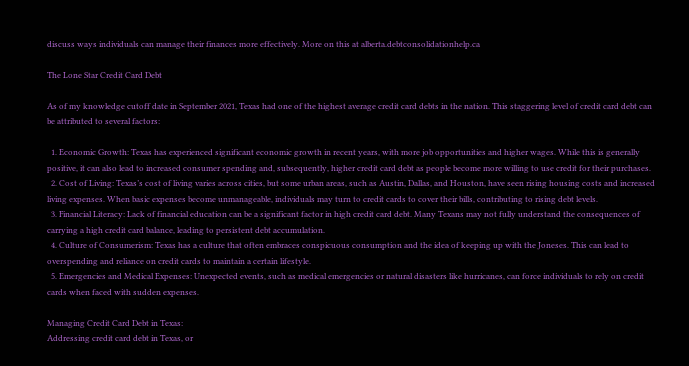discuss ways individuals can manage their finances more effectively. More on this at alberta.debtconsolidationhelp.ca

The Lone Star Credit Card Debt

As of my knowledge cutoff date in September 2021, Texas had one of the highest average credit card debts in the nation. This staggering level of credit card debt can be attributed to several factors:

  1. Economic Growth: Texas has experienced significant economic growth in recent years, with more job opportunities and higher wages. While this is generally positive, it can also lead to increased consumer spending and, subsequently, higher credit card debt as people become more willing to use credit for their purchases.
  2. Cost of Living: Texas’s cost of living varies across cities, but some urban areas, such as Austin, Dallas, and Houston, have seen rising housing costs and increased living expenses. When basic expenses become unmanageable, individuals may turn to credit cards to cover their bills, contributing to rising debt levels.
  3. Financial Literacy: Lack of financial education can be a significant factor in high credit card debt. Many Texans may not fully understand the consequences of carrying a high credit card balance, leading to persistent debt accumulation.
  4. Culture of Consumerism: Texas has a culture that often embraces conspicuous consumption and the idea of keeping up with the Joneses. This can lead to overspending and reliance on credit cards to maintain a certain lifestyle.
  5. Emergencies and Medical Expenses: Unexpected events, such as medical emergencies or natural disasters like hurricanes, can force individuals to rely on credit cards when faced with sudden expenses.

Managing Credit Card Debt in Texas:
Addressing credit card debt in Texas, or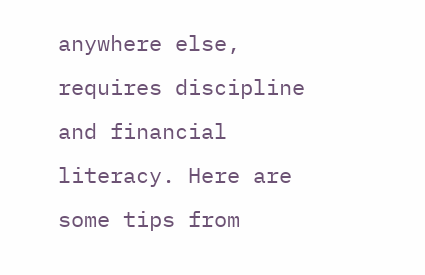anywhere else, requires discipline and financial literacy. Here are some tips from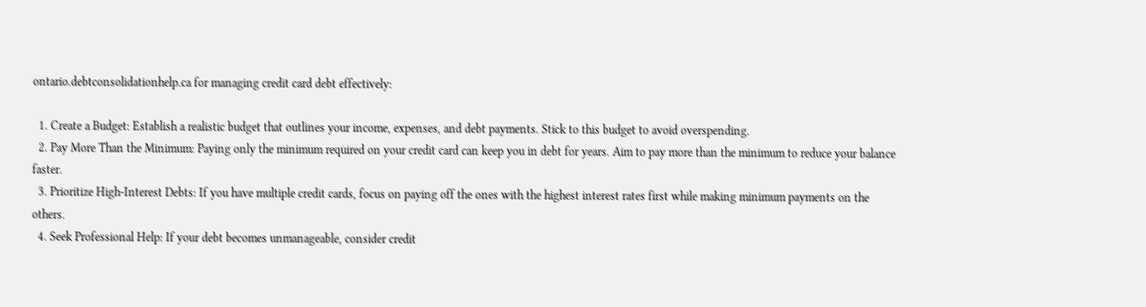ontario.debtconsolidationhelp.ca for managing credit card debt effectively:

  1. Create a Budget: Establish a realistic budget that outlines your income, expenses, and debt payments. Stick to this budget to avoid overspending.
  2. Pay More Than the Minimum: Paying only the minimum required on your credit card can keep you in debt for years. Aim to pay more than the minimum to reduce your balance faster.
  3. Prioritize High-Interest Debts: If you have multiple credit cards, focus on paying off the ones with the highest interest rates first while making minimum payments on the others.
  4. Seek Professional Help: If your debt becomes unmanageable, consider credit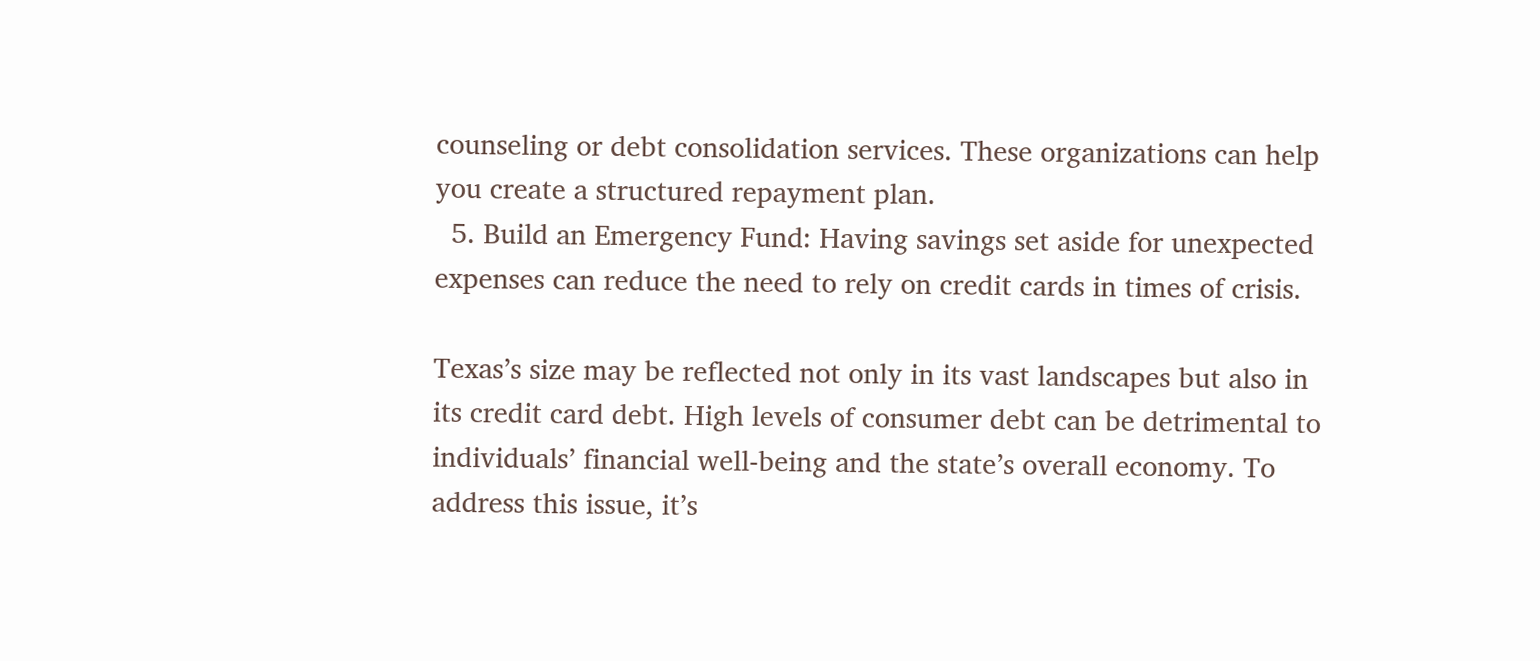counseling or debt consolidation services. These organizations can help you create a structured repayment plan.
  5. Build an Emergency Fund: Having savings set aside for unexpected expenses can reduce the need to rely on credit cards in times of crisis.

Texas’s size may be reflected not only in its vast landscapes but also in its credit card debt. High levels of consumer debt can be detrimental to individuals’ financial well-being and the state’s overall economy. To address this issue, it’s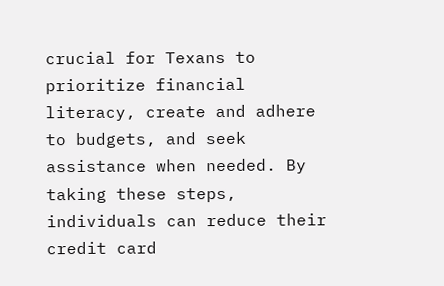crucial for Texans to prioritize financial literacy, create and adhere to budgets, and seek assistance when needed. By taking these steps, individuals can reduce their credit card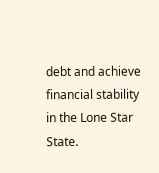debt and achieve financial stability in the Lone Star State.